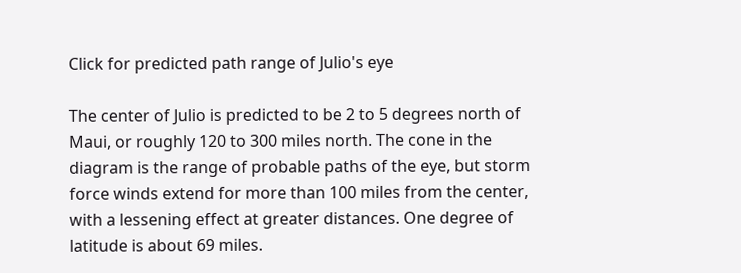Click for predicted path range of Julio's eye

The center of Julio is predicted to be 2 to 5 degrees north of Maui, or roughly 120 to 300 miles north. The cone in the diagram is the range of probable paths of the eye, but storm force winds extend for more than 100 miles from the center, with a lessening effect at greater distances. One degree of latitude is about 69 miles.